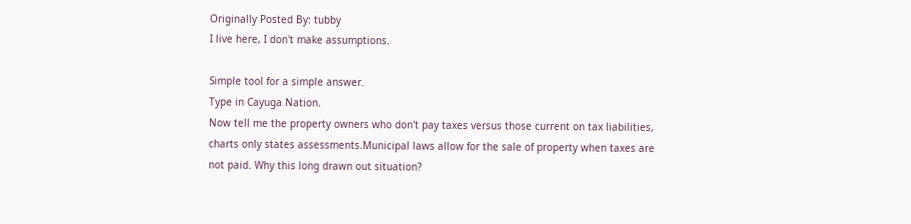Originally Posted By: tubby
I live here, I don't make assumptions.

Simple tool for a simple answer.
Type in Cayuga Nation.
Now tell me the property owners who don't pay taxes versus those current on tax liabilities, charts only states assessments.Municipal laws allow for the sale of property when taxes are not paid. Why this long drawn out situation?